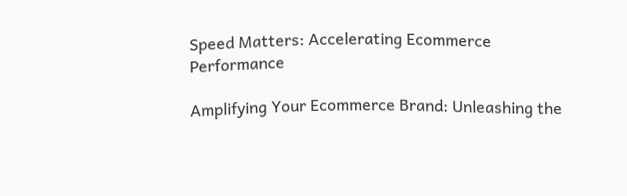Speed Matters: Accelerating Ecommerce Performance

Amplifying Your Ecommerce Brand: Unleashing the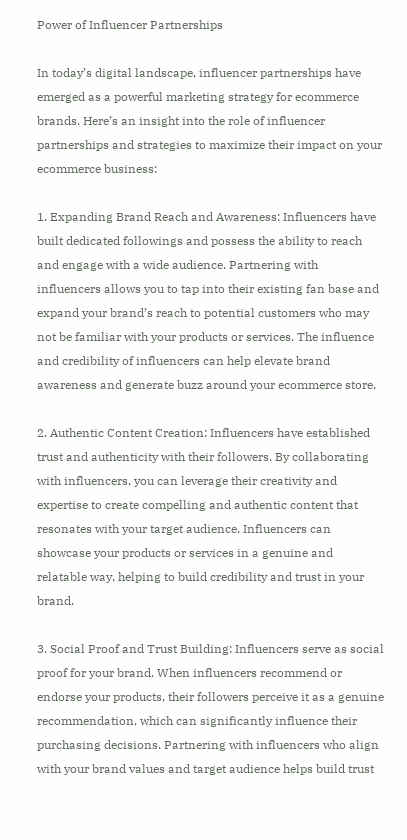Power of Influencer Partnerships

In today’s digital landscape, influencer partnerships have emerged as a powerful marketing strategy for ecommerce brands. Here’s an insight into the role of influencer partnerships and strategies to maximize their impact on your ecommerce business:

1. Expanding Brand Reach and Awareness: Influencers have built dedicated followings and possess the ability to reach and engage with a wide audience. Partnering with influencers allows you to tap into their existing fan base and expand your brand’s reach to potential customers who may not be familiar with your products or services. The influence and credibility of influencers can help elevate brand awareness and generate buzz around your ecommerce store.

2. Authentic Content Creation: Influencers have established trust and authenticity with their followers. By collaborating with influencers, you can leverage their creativity and expertise to create compelling and authentic content that resonates with your target audience. Influencers can showcase your products or services in a genuine and relatable way, helping to build credibility and trust in your brand.

3. Social Proof and Trust Building: Influencers serve as social proof for your brand. When influencers recommend or endorse your products, their followers perceive it as a genuine recommendation, which can significantly influence their purchasing decisions. Partnering with influencers who align with your brand values and target audience helps build trust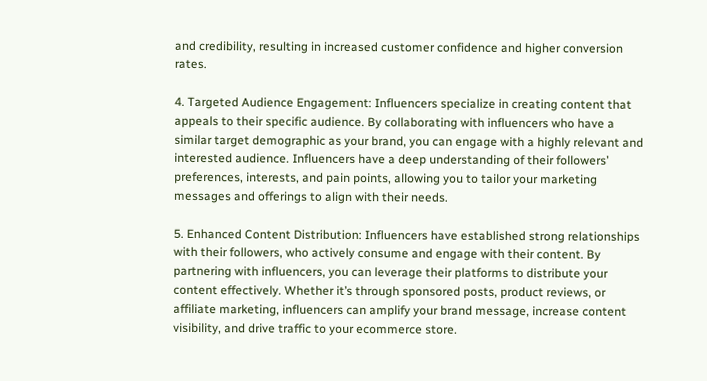and credibility, resulting in increased customer confidence and higher conversion rates.

4. Targeted Audience Engagement: Influencers specialize in creating content that appeals to their specific audience. By collaborating with influencers who have a similar target demographic as your brand, you can engage with a highly relevant and interested audience. Influencers have a deep understanding of their followers’ preferences, interests, and pain points, allowing you to tailor your marketing messages and offerings to align with their needs.

5. Enhanced Content Distribution: Influencers have established strong relationships with their followers, who actively consume and engage with their content. By partnering with influencers, you can leverage their platforms to distribute your content effectively. Whether it’s through sponsored posts, product reviews, or affiliate marketing, influencers can amplify your brand message, increase content visibility, and drive traffic to your ecommerce store.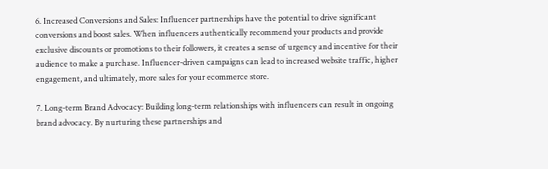6. Increased Conversions and Sales: Influencer partnerships have the potential to drive significant conversions and boost sales. When influencers authentically recommend your products and provide exclusive discounts or promotions to their followers, it creates a sense of urgency and incentive for their audience to make a purchase. Influencer-driven campaigns can lead to increased website traffic, higher engagement, and ultimately, more sales for your ecommerce store.

7. Long-term Brand Advocacy: Building long-term relationships with influencers can result in ongoing brand advocacy. By nurturing these partnerships and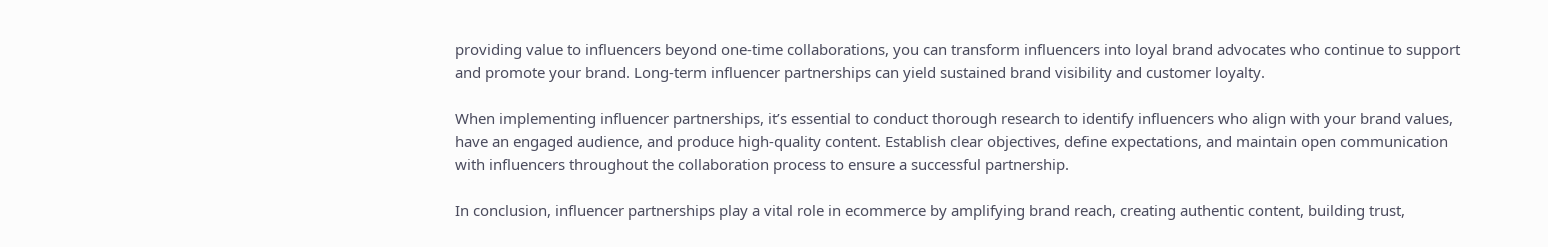providing value to influencers beyond one-time collaborations, you can transform influencers into loyal brand advocates who continue to support and promote your brand. Long-term influencer partnerships can yield sustained brand visibility and customer loyalty.

When implementing influencer partnerships, it’s essential to conduct thorough research to identify influencers who align with your brand values, have an engaged audience, and produce high-quality content. Establish clear objectives, define expectations, and maintain open communication with influencers throughout the collaboration process to ensure a successful partnership.

In conclusion, influencer partnerships play a vital role in ecommerce by amplifying brand reach, creating authentic content, building trust,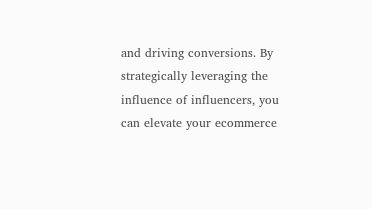and driving conversions. By strategically leveraging the influence of influencers, you can elevate your ecommerce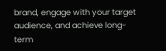brand, engage with your target audience, and achieve long-term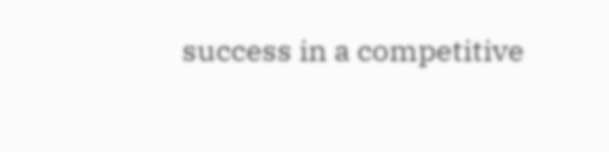success in a competitive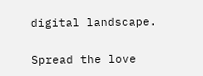digital landscape.

Spread the love